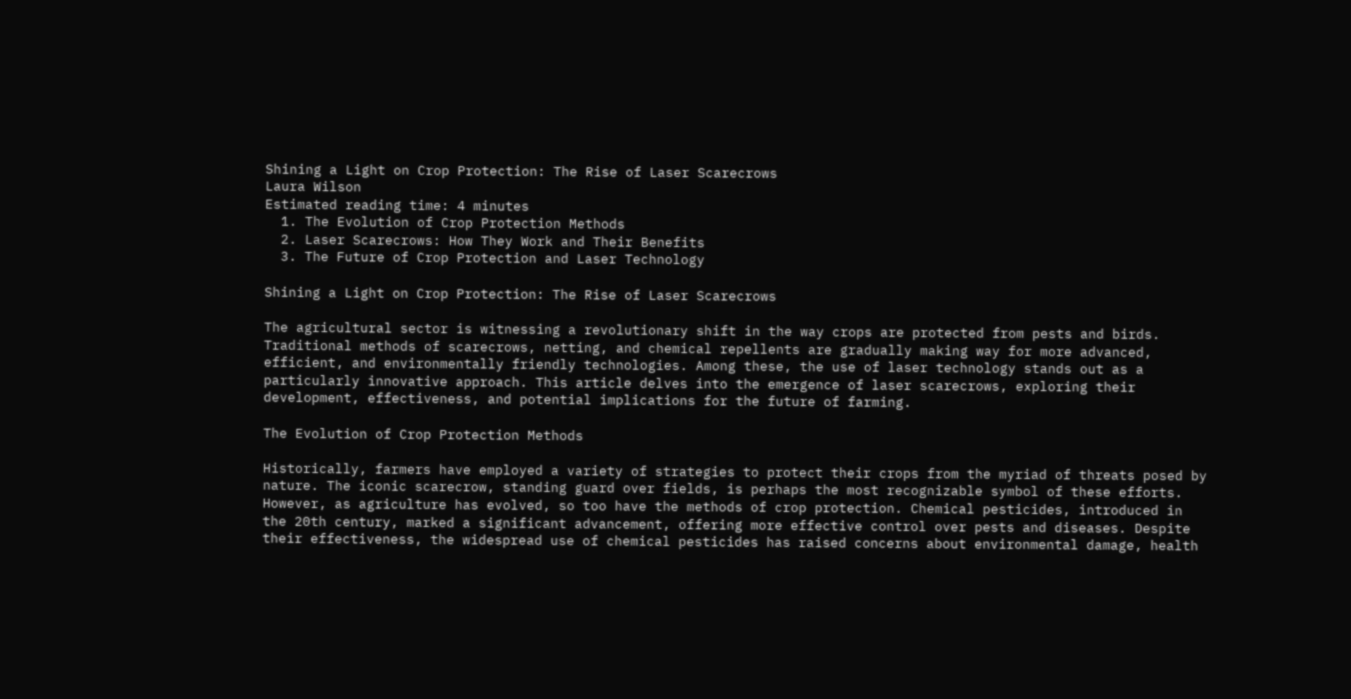Shining a Light on Crop Protection: The Rise of Laser Scarecrows
Laura Wilson
Estimated reading time: 4 minutes
  1. The Evolution of Crop Protection Methods
  2. Laser Scarecrows: How They Work and Their Benefits
  3. The Future of Crop Protection and Laser Technology

Shining a Light on Crop Protection: The Rise of Laser Scarecrows

The agricultural sector is witnessing a revolutionary shift in the way crops are protected from pests and birds. Traditional methods of scarecrows, netting, and chemical repellents are gradually making way for more advanced, efficient, and environmentally friendly technologies. Among these, the use of laser technology stands out as a particularly innovative approach. This article delves into the emergence of laser scarecrows, exploring their development, effectiveness, and potential implications for the future of farming.

The Evolution of Crop Protection Methods

Historically, farmers have employed a variety of strategies to protect their crops from the myriad of threats posed by nature. The iconic scarecrow, standing guard over fields, is perhaps the most recognizable symbol of these efforts. However, as agriculture has evolved, so too have the methods of crop protection. Chemical pesticides, introduced in the 20th century, marked a significant advancement, offering more effective control over pests and diseases. Despite their effectiveness, the widespread use of chemical pesticides has raised concerns about environmental damage, health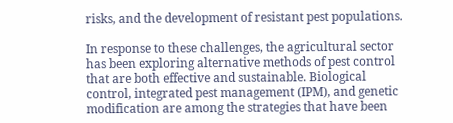risks, and the development of resistant pest populations.

In response to these challenges, the agricultural sector has been exploring alternative methods of pest control that are both effective and sustainable. Biological control, integrated pest management (IPM), and genetic modification are among the strategies that have been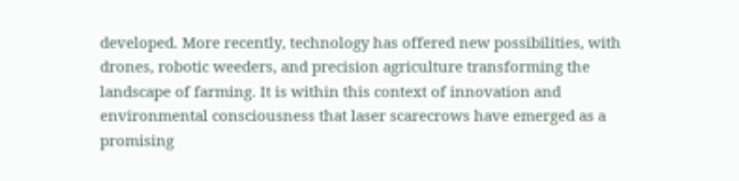developed. More recently, technology has offered new possibilities, with drones, robotic weeders, and precision agriculture transforming the landscape of farming. It is within this context of innovation and environmental consciousness that laser scarecrows have emerged as a promising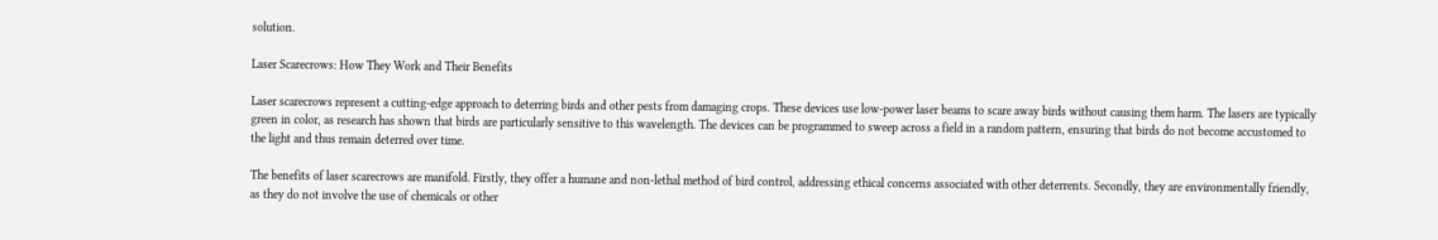solution.

Laser Scarecrows: How They Work and Their Benefits

Laser scarecrows represent a cutting-edge approach to deterring birds and other pests from damaging crops. These devices use low-power laser beams to scare away birds without causing them harm. The lasers are typically green in color, as research has shown that birds are particularly sensitive to this wavelength. The devices can be programmed to sweep across a field in a random pattern, ensuring that birds do not become accustomed to the light and thus remain deterred over time.

The benefits of laser scarecrows are manifold. Firstly, they offer a humane and non-lethal method of bird control, addressing ethical concerns associated with other deterrents. Secondly, they are environmentally friendly, as they do not involve the use of chemicals or other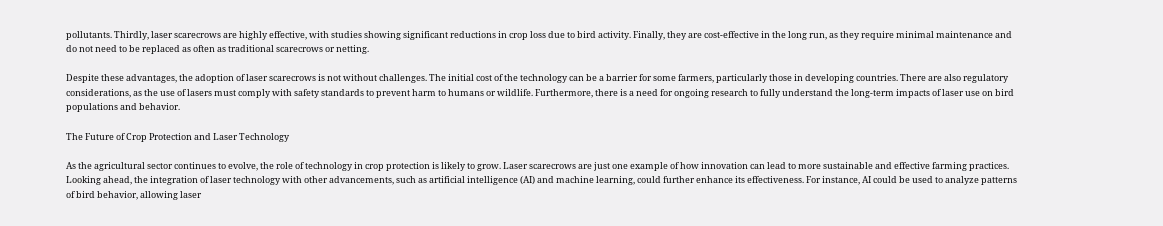pollutants. Thirdly, laser scarecrows are highly effective, with studies showing significant reductions in crop loss due to bird activity. Finally, they are cost-effective in the long run, as they require minimal maintenance and do not need to be replaced as often as traditional scarecrows or netting.

Despite these advantages, the adoption of laser scarecrows is not without challenges. The initial cost of the technology can be a barrier for some farmers, particularly those in developing countries. There are also regulatory considerations, as the use of lasers must comply with safety standards to prevent harm to humans or wildlife. Furthermore, there is a need for ongoing research to fully understand the long-term impacts of laser use on bird populations and behavior.

The Future of Crop Protection and Laser Technology

As the agricultural sector continues to evolve, the role of technology in crop protection is likely to grow. Laser scarecrows are just one example of how innovation can lead to more sustainable and effective farming practices. Looking ahead, the integration of laser technology with other advancements, such as artificial intelligence (AI) and machine learning, could further enhance its effectiveness. For instance, AI could be used to analyze patterns of bird behavior, allowing laser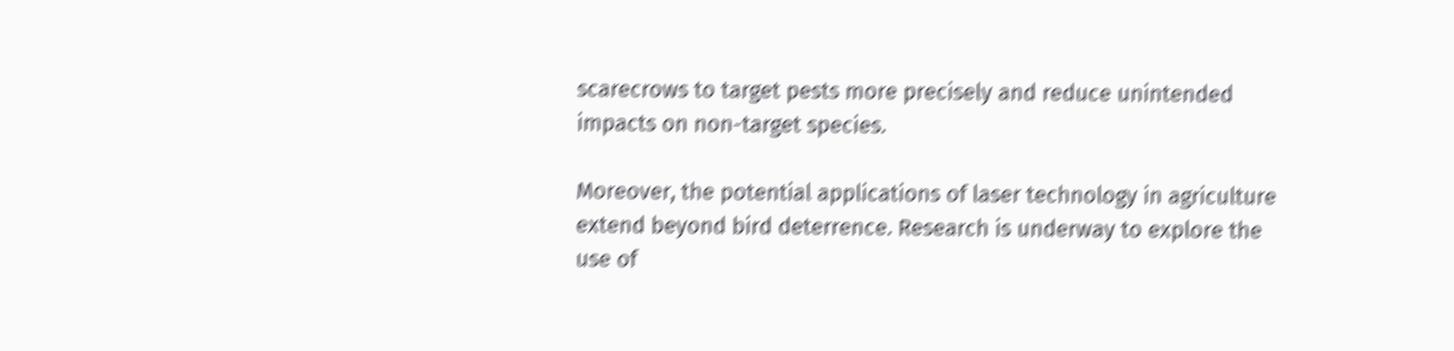scarecrows to target pests more precisely and reduce unintended impacts on non-target species.

Moreover, the potential applications of laser technology in agriculture extend beyond bird deterrence. Research is underway to explore the use of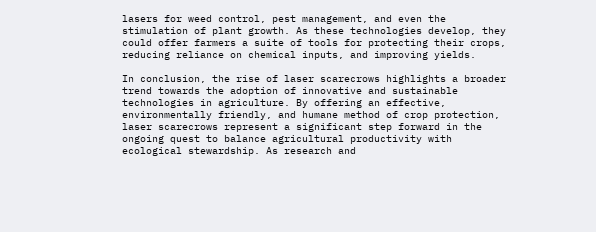lasers for weed control, pest management, and even the stimulation of plant growth. As these technologies develop, they could offer farmers a suite of tools for protecting their crops, reducing reliance on chemical inputs, and improving yields.

In conclusion, the rise of laser scarecrows highlights a broader trend towards the adoption of innovative and sustainable technologies in agriculture. By offering an effective, environmentally friendly, and humane method of crop protection, laser scarecrows represent a significant step forward in the ongoing quest to balance agricultural productivity with ecological stewardship. As research and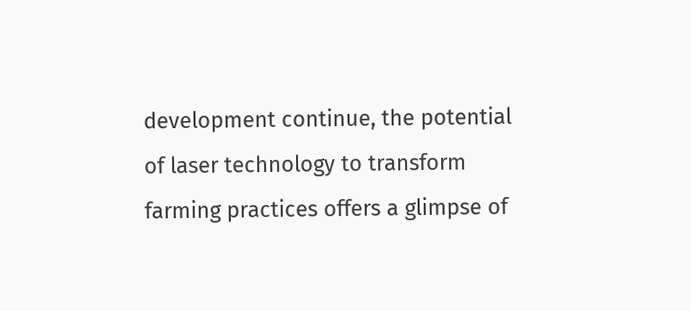development continue, the potential of laser technology to transform farming practices offers a glimpse of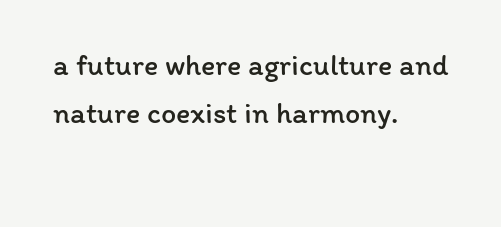a future where agriculture and nature coexist in harmony.